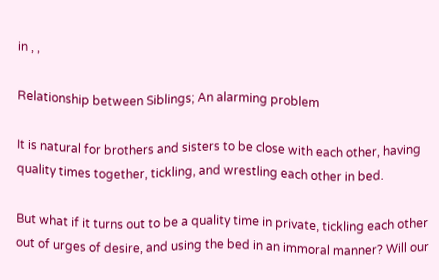in , ,

Relationship between Siblings; An alarming problem

It is natural for brothers and sisters to be close with each other, having quality times together, tickling, and wrestling each other in bed.

But what if it turns out to be a quality time in private, tickling each other out of urges of desire, and using the bed in an immoral manner? Will our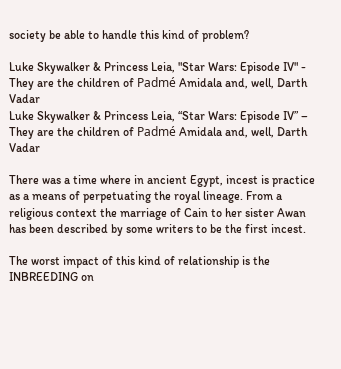society be able to handle this kind of problem?

Luke Skywalker & Princess Leia, "Star Wars: Episode IV" - They are the children of Padmé Amidala and, well, Darth Vadar
Luke Skywalker & Princess Leia, “Star Wars: Episode IV” – They are the children of Padmé Amidala and, well, Darth Vadar

There was a time where in ancient Egypt, incest is practice as a means of perpetuating the royal lineage. From a religious context the marriage of Cain to her sister Awan has been described by some writers to be the first incest.

The worst impact of this kind of relationship is the INBREEDING on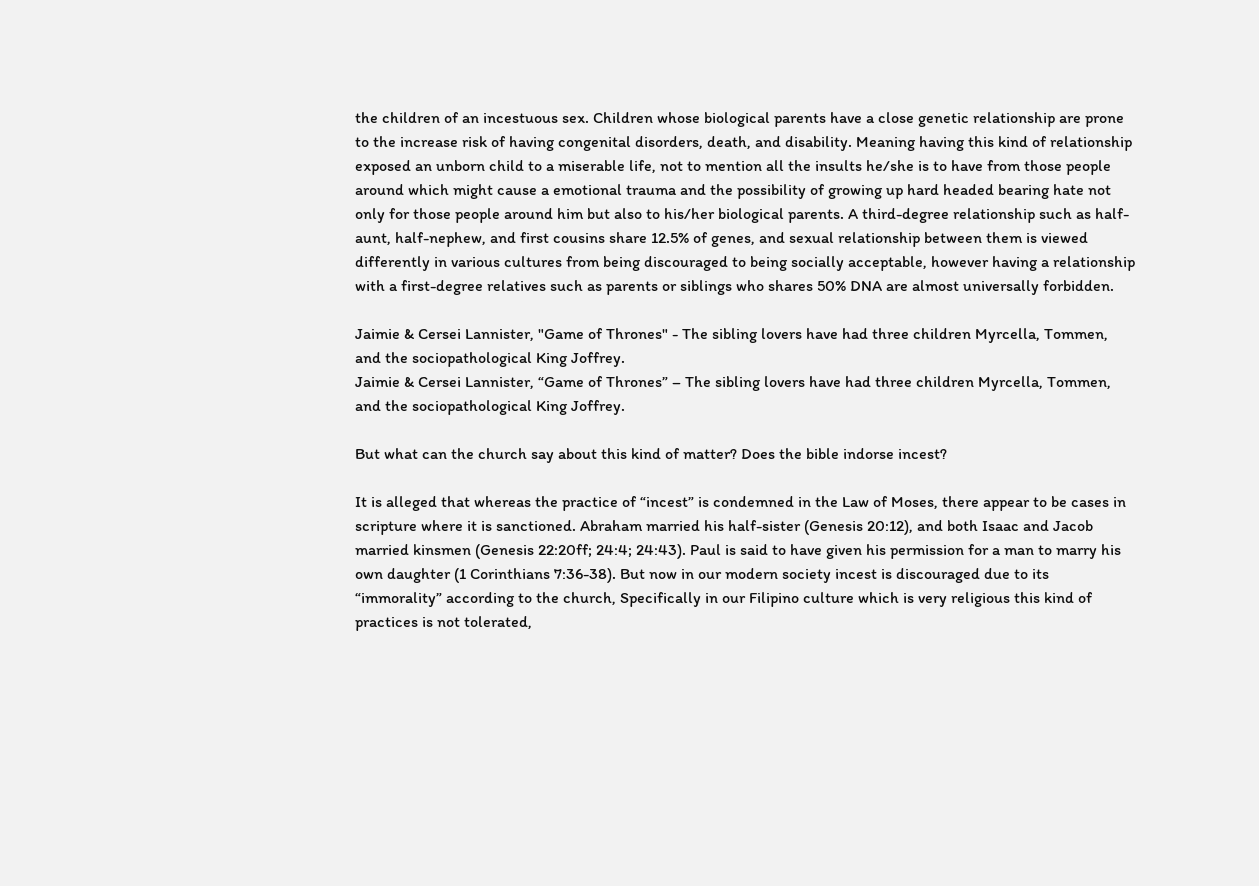the children of an incestuous sex. Children whose biological parents have a close genetic relationship are prone to the increase risk of having congenital disorders, death, and disability. Meaning having this kind of relationship exposed an unborn child to a miserable life, not to mention all the insults he/she is to have from those people around which might cause a emotional trauma and the possibility of growing up hard headed bearing hate not only for those people around him but also to his/her biological parents. A third-degree relationship such as half-aunt, half-nephew, and first cousins share 12.5% of genes, and sexual relationship between them is viewed differently in various cultures from being discouraged to being socially acceptable, however having a relationship with a first-degree relatives such as parents or siblings who shares 50% DNA are almost universally forbidden.

Jaimie & Cersei Lannister, "Game of Thrones" - The sibling lovers have had three children Myrcella, Tommen, and the sociopathological King Joffrey.
Jaimie & Cersei Lannister, “Game of Thrones” – The sibling lovers have had three children Myrcella, Tommen, and the sociopathological King Joffrey.

But what can the church say about this kind of matter? Does the bible indorse incest?

It is alleged that whereas the practice of “incest” is condemned in the Law of Moses, there appear to be cases in scripture where it is sanctioned. Abraham married his half-sister (Genesis 20:12), and both Isaac and Jacob married kinsmen (Genesis 22:20ff; 24:4; 24:43). Paul is said to have given his permission for a man to marry his own daughter (1 Corinthians 7:36-38). But now in our modern society incest is discouraged due to its “immorality” according to the church, Specifically in our Filipino culture which is very religious this kind of practices is not tolerated,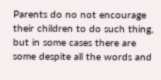Parents do no not encourage their children to do such thing, but in some cases there are some despite all the words and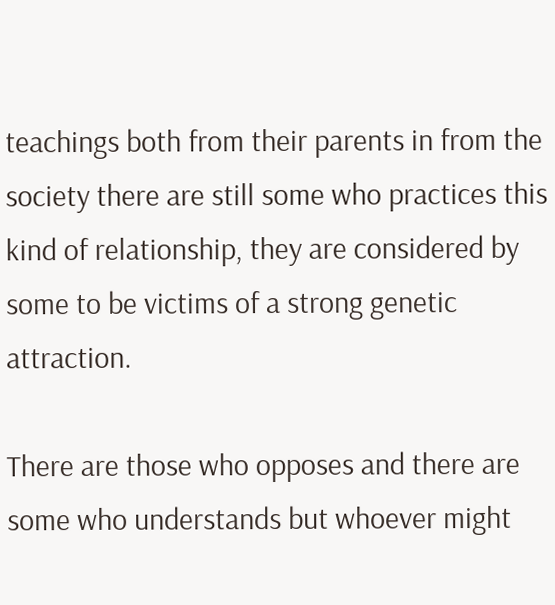teachings both from their parents in from the society there are still some who practices this kind of relationship, they are considered by some to be victims of a strong genetic attraction.

There are those who opposes and there are some who understands but whoever might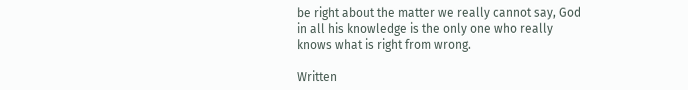be right about the matter we really cannot say, God in all his knowledge is the only one who really knows what is right from wrong.

Written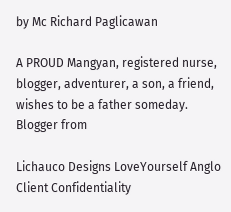by Mc Richard Paglicawan

A PROUD Mangyan, registered nurse, blogger, adventurer, a son, a friend, wishes to be a father someday. Blogger from

Lichauco Designs LoveYourself Anglo Client Confidentiality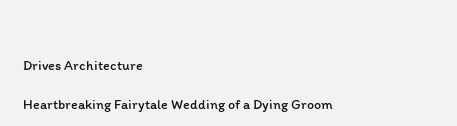Drives Architecture

Heartbreaking Fairytale Wedding of a Dying Groom